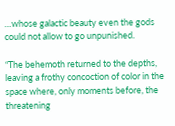…whose galactic beauty even the gods could not allow to go unpunished.

“The behemoth returned to the depths, leaving a frothy concoction of color in the space where, only moments before, the threatening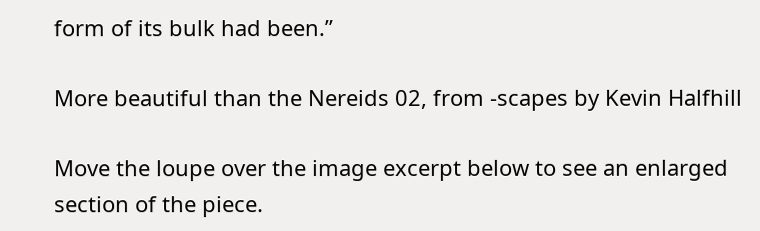form of its bulk had been.”

More beautiful than the Nereids 02, from -scapes by Kevin Halfhill

Move the loupe over the image excerpt below to see an enlarged section of the piece.